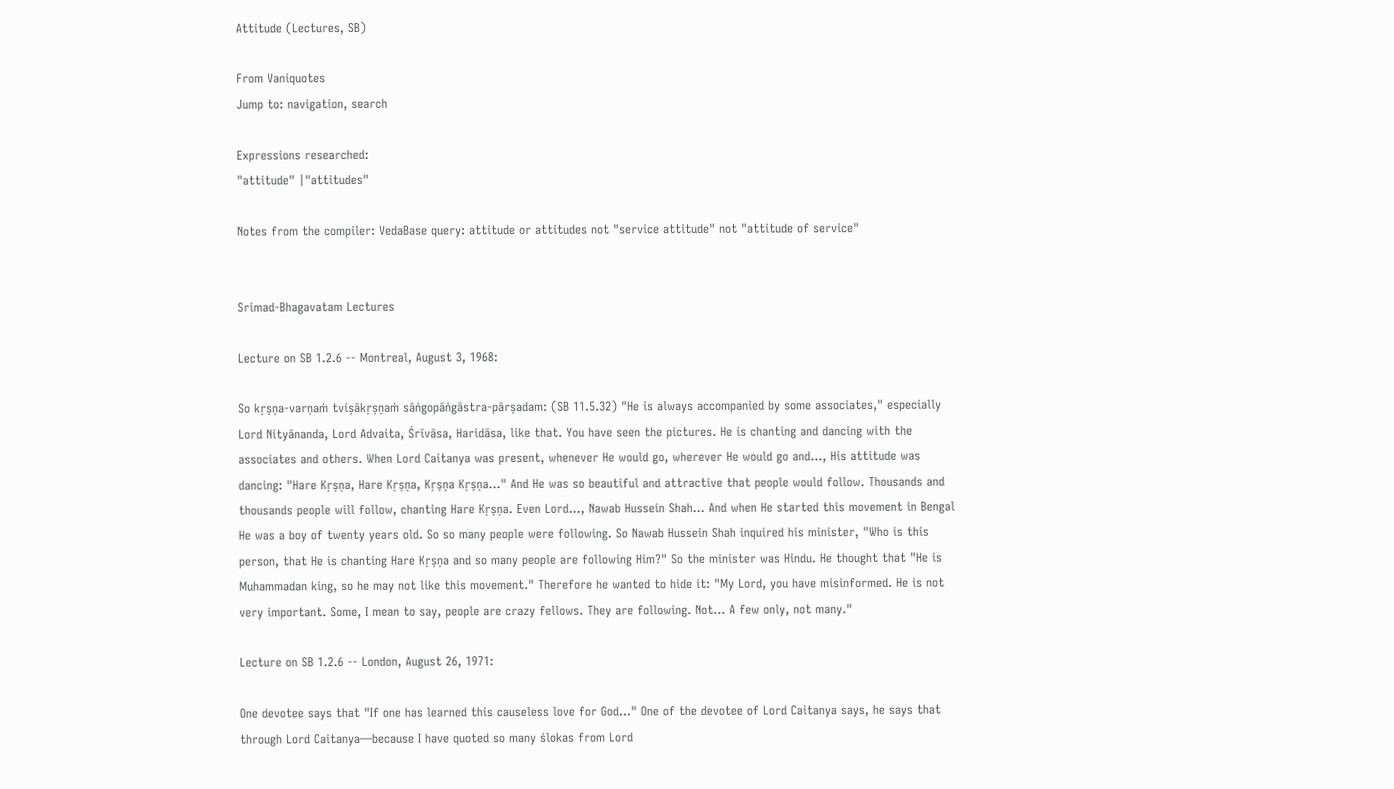Attitude (Lectures, SB)

From Vaniquotes
Jump to: navigation, search

Expressions researched:
"attitude" |"attitudes"

Notes from the compiler: VedaBase query: attitude or attitudes not "service attitude" not "attitude of service"


Srimad-Bhagavatam Lectures

Lecture on SB 1.2.6 -- Montreal, August 3, 1968:

So kṛṣṇa-varṇaṁ tviṣākṛṣṇaṁ sāṅgopāṅgāstra-pārṣadam: (SB 11.5.32) "He is always accompanied by some associates," especially Lord Nityānanda, Lord Advaita, Śrīvāsa, Haridāsa, like that. You have seen the pictures. He is chanting and dancing with the associates and others. When Lord Caitanya was present, whenever He would go, wherever He would go and..., His attitude was dancing: "Hare Kṛṣṇa, Hare Kṛṣṇa, Kṛṣṇa Kṛṣṇa..." And He was so beautiful and attractive that people would follow. Thousands and thousands people will follow, chanting Hare Kṛṣṇa. Even Lord..., Nawab Hussein Shah... And when He started this movement in Bengal He was a boy of twenty years old. So so many people were following. So Nawab Hussein Shah inquired his minister, "Who is this person, that He is chanting Hare Kṛṣṇa and so many people are following Him?" So the minister was Hindu. He thought that "He is Muhammadan king, so he may not like this movement." Therefore he wanted to hide it: "My Lord, you have misinformed. He is not very important. Some, I mean to say, people are crazy fellows. They are following. Not... A few only, not many."

Lecture on SB 1.2.6 -- London, August 26, 1971:

One devotee says that "If one has learned this causeless love for God..." One of the devotee of Lord Caitanya says, he says that through Lord Caitanya—because I have quoted so many ślokas from Lord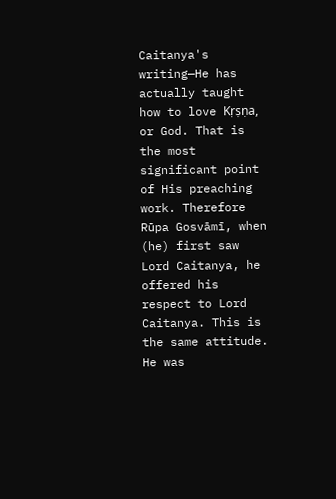Caitanya's writing—He has actually taught how to love Kṛṣṇa, or God. That is the most significant point of His preaching work. Therefore Rūpa Gosvāmī, when (he) first saw Lord Caitanya, he offered his respect to Lord Caitanya. This is the same attitude. He was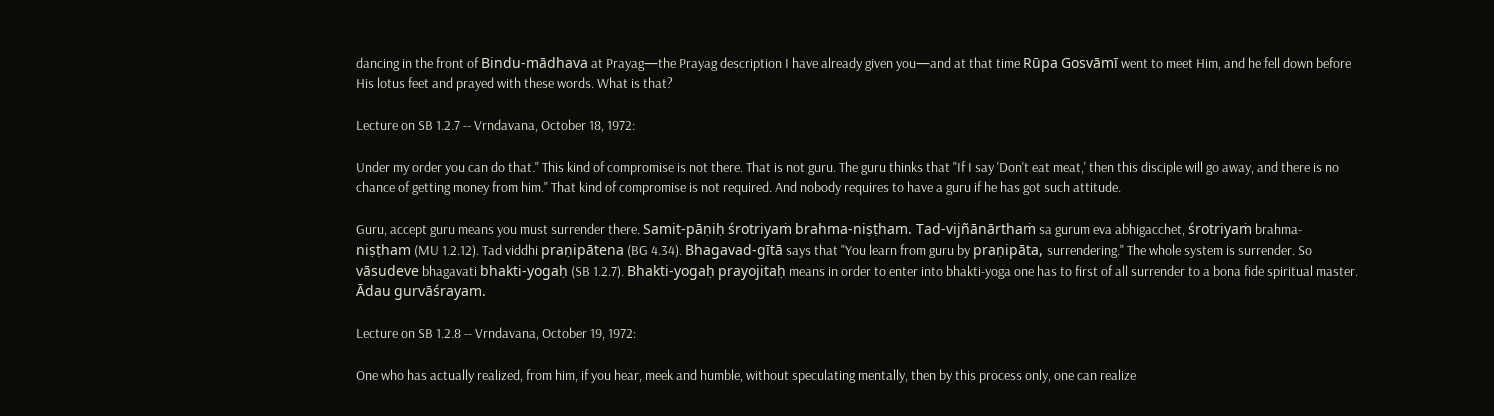dancing in the front of Bindu-mādhava at Prayag—the Prayag description I have already given you—and at that time Rūpa Gosvāmī went to meet Him, and he fell down before His lotus feet and prayed with these words. What is that?

Lecture on SB 1.2.7 -- Vrndavana, October 18, 1972:

Under my order you can do that." This kind of compromise is not there. That is not guru. The guru thinks that "If I say 'Don't eat meat,' then this disciple will go away, and there is no chance of getting money from him." That kind of compromise is not required. And nobody requires to have a guru if he has got such attitude.

Guru, accept guru means you must surrender there. Samit-pāṇiḥ śrotriyaṁ brahma-niṣṭham. Tad-vijñānārthaṁ sa gurum eva abhigacchet, śrotriyaṁ brahma-niṣṭham (MU 1.2.12). Tad viddhi praṇipātena (BG 4.34). Bhagavad-gītā says that "You learn from guru by praṇipāta, surrendering." The whole system is surrender. So vāsudeve bhagavati bhakti-yogaḥ (SB 1.2.7). Bhakti-yogaḥ prayojitaḥ means in order to enter into bhakti-yoga one has to first of all surrender to a bona fide spiritual master. Ādau gurvāśrayam.

Lecture on SB 1.2.8 -- Vrndavana, October 19, 1972:

One who has actually realized, from him, if you hear, meek and humble, without speculating mentally, then by this process only, one can realize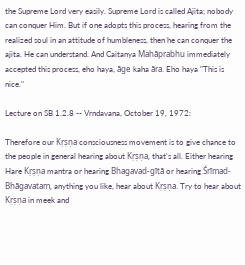the Supreme Lord very easily. Supreme Lord is called Ajita; nobody can conquer Him. But if one adopts this process, hearing from the realized soul in an attitude of humbleness, then he can conquer the ajita. He can understand. And Caitanya Mahāprabhu immediately accepted this process, eho haya, āge kaha āra. Eho haya "This is nice."

Lecture on SB 1.2.8 -- Vrndavana, October 19, 1972:

Therefore our Kṛṣṇa consciousness movement is to give chance to the people in general hearing about Kṛṣṇa, that's all. Either hearing Hare Kṛṣṇa mantra or hearing Bhagavad-gītā or hearing Śrīmad-Bhāgavatam, anything you like, hear about Kṛṣṇa. Try to hear about Kṛṣṇa in meek and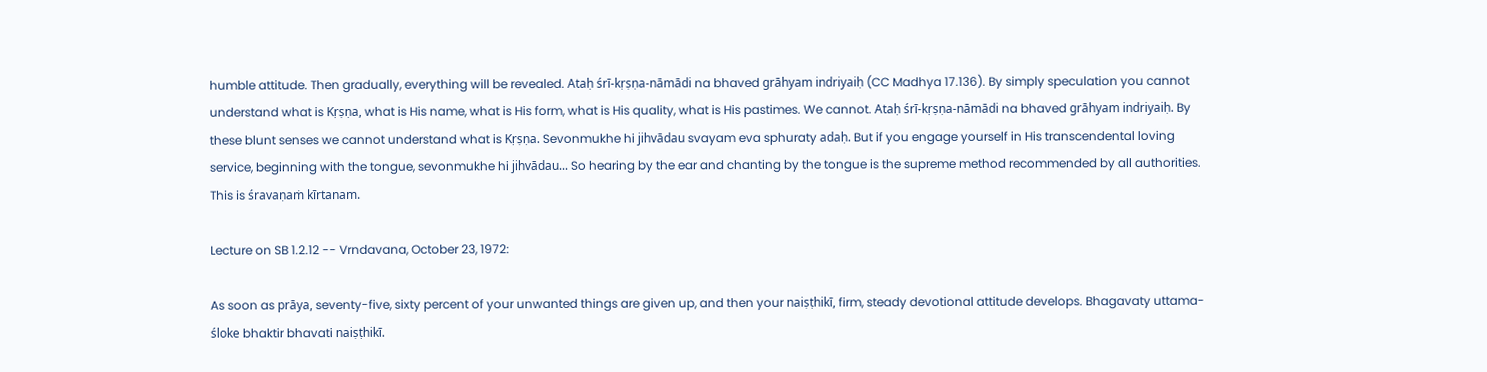humble attitude. Then gradually, everything will be revealed. Ataḥ śrī-kṛṣṇa-nāmādi na bhaved grāhyam indriyaiḥ (CC Madhya 17.136). By simply speculation you cannot understand what is Kṛṣṇa, what is His name, what is His form, what is His quality, what is His pastimes. We cannot. Ataḥ śrī-kṛṣṇa-nāmādi na bhaved grāhyam indriyaiḥ. By these blunt senses we cannot understand what is Kṛṣṇa. Sevonmukhe hi jihvādau svayam eva sphuraty adaḥ. But if you engage yourself in His transcendental loving service, beginning with the tongue, sevonmukhe hi jihvādau... So hearing by the ear and chanting by the tongue is the supreme method recommended by all authorities. This is śravaṇaṁ kīrtanam.

Lecture on SB 1.2.12 -- Vrndavana, October 23, 1972:

As soon as prāya, seventy-five, sixty percent of your unwanted things are given up, and then your naiṣṭhikī, firm, steady devotional attitude develops. Bhagavaty uttama-śloke bhaktir bhavati naiṣṭhikī.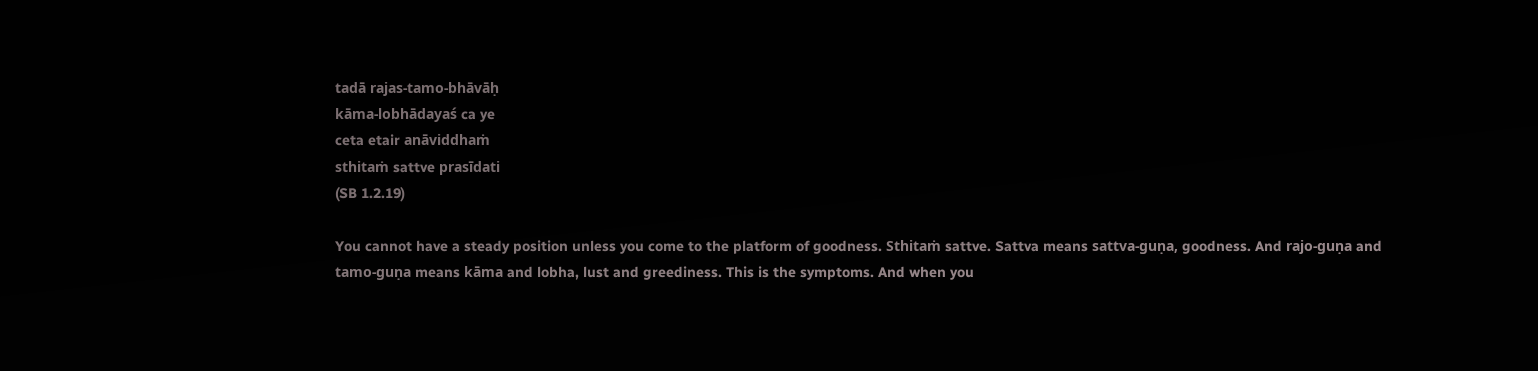tadā rajas-tamo-bhāvāḥ
kāma-lobhādayaś ca ye
ceta etair anāviddhaṁ
sthitaṁ sattve prasīdati
(SB 1.2.19)

You cannot have a steady position unless you come to the platform of goodness. Sthitaṁ sattve. Sattva means sattva-guṇa, goodness. And rajo-guṇa and tamo-guṇa means kāma and lobha, lust and greediness. This is the symptoms. And when you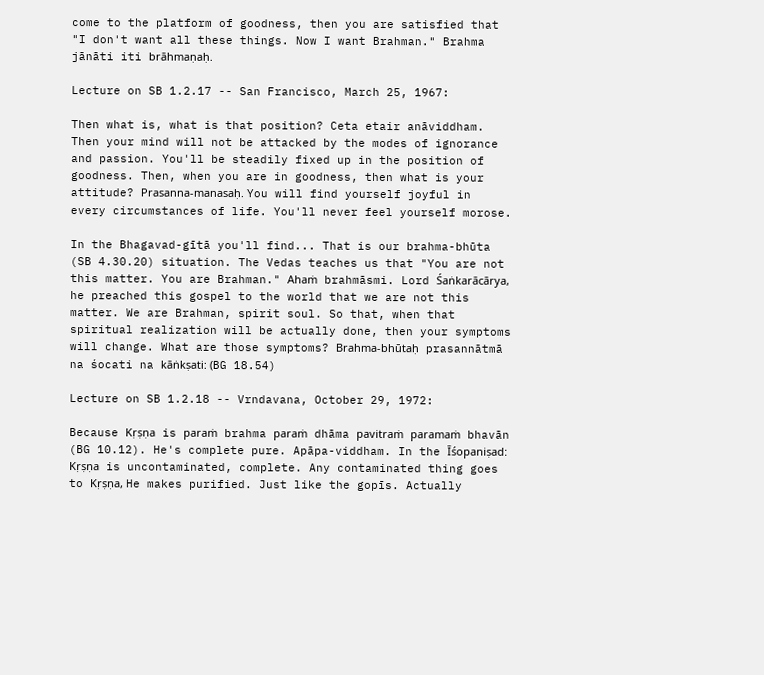come to the platform of goodness, then you are satisfied that "I don't want all these things. Now I want Brahman." Brahma jānāti iti brāhmaṇaḥ.

Lecture on SB 1.2.17 -- San Francisco, March 25, 1967:

Then what is, what is that position? Ceta etair anāviddham. Then your mind will not be attacked by the modes of ignorance and passion. You'll be steadily fixed up in the position of goodness. Then, when you are in goodness, then what is your attitude? Prasanna-manasaḥ. You will find yourself joyful in every circumstances of life. You'll never feel yourself morose.

In the Bhagavad-gītā you'll find... That is our brahma-bhūta (SB 4.30.20) situation. The Vedas teaches us that "You are not this matter. You are Brahman." Ahaṁ brahmāsmi. Lord Śaṅkarācārya, he preached this gospel to the world that we are not this matter. We are Brahman, spirit soul. So that, when that spiritual realization will be actually done, then your symptoms will change. What are those symptoms? Brahma-bhūtaḥ prasannātmā na śocati na kāṅkṣati: (BG 18.54)

Lecture on SB 1.2.18 -- Vrndavana, October 29, 1972:

Because Kṛṣṇa is paraṁ brahma paraṁ dhāma pavitraṁ paramaṁ bhavān (BG 10.12). He's complete pure. Apāpa-viddham. In the Īśopaniṣad: Kṛṣṇa is uncontaminated, complete. Any contaminated thing goes to Kṛṣṇa, He makes purified. Just like the gopīs. Actually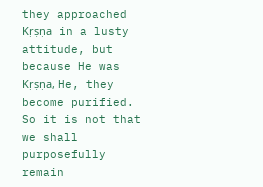they approached Kṛṣṇa in a lusty attitude, but because He was Kṛṣṇa, He, they become purified. So it is not that we shall purposefully remain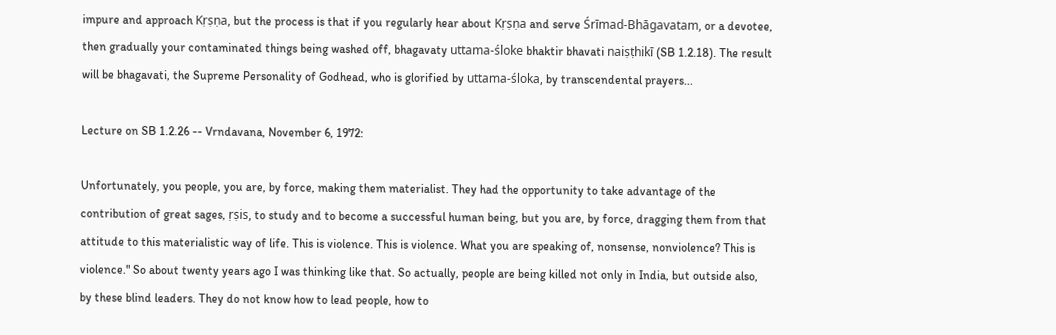impure and approach Kṛṣṇa, but the process is that if you regularly hear about Kṛṣṇa and serve Śrīmad-Bhāgavatam, or a devotee, then gradually your contaminated things being washed off, bhagavaty uttama-śloke bhaktir bhavati naiṣṭhikī (SB 1.2.18). The result will be bhagavati, the Supreme Personality of Godhead, who is glorified by uttama-śloka, by transcendental prayers...

Lecture on SB 1.2.26 -- Vrndavana, November 6, 1972:

Unfortunately, you people, you are, by force, making them materialist. They had the opportunity to take advantage of the contribution of great sages, ṛṣis, to study and to become a successful human being, but you are, by force, dragging them from that attitude to this materialistic way of life. This is violence. This is violence. What you are speaking of, nonsense, nonviolence? This is violence." So about twenty years ago I was thinking like that. So actually, people are being killed not only in India, but outside also, by these blind leaders. They do not know how to lead people, how to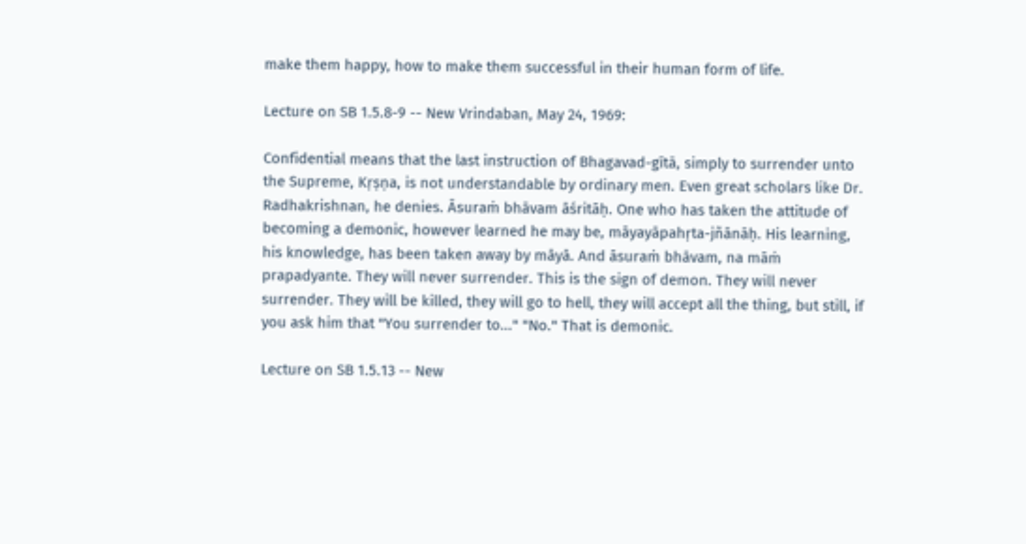make them happy, how to make them successful in their human form of life.

Lecture on SB 1.5.8-9 -- New Vrindaban, May 24, 1969:

Confidential means that the last instruction of Bhagavad-gītā, simply to surrender unto the Supreme, Kṛṣṇa, is not understandable by ordinary men. Even great scholars like Dr. Radhakrishnan, he denies. Āsuraṁ bhāvam āśritāḥ. One who has taken the attitude of becoming a demonic, however learned he may be, māyayāpahṛta-jñānāḥ. His learning, his knowledge, has been taken away by māyā. And āsuraṁ bhāvam, na māṁ prapadyante. They will never surrender. This is the sign of demon. They will never surrender. They will be killed, they will go to hell, they will accept all the thing, but still, if you ask him that "You surrender to..." "No." That is demonic.

Lecture on SB 1.5.13 -- New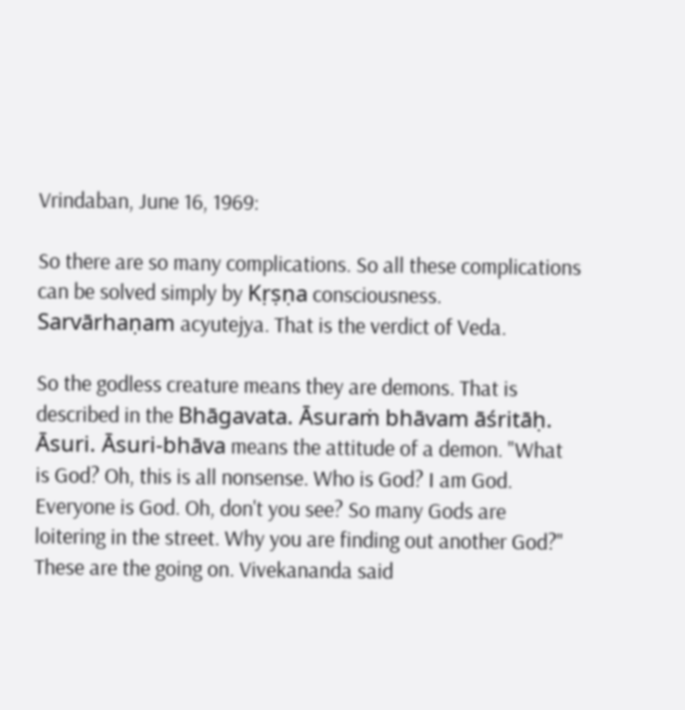Vrindaban, June 16, 1969:

So there are so many complications. So all these complications can be solved simply by Kṛṣṇa consciousness. Sarvārhaṇam acyutejya. That is the verdict of Veda.

So the godless creature means they are demons. That is described in the Bhāgavata. Āsuraṁ bhāvam āśritāḥ. Āsuri. Āsuri-bhāva means the attitude of a demon. "What is God? Oh, this is all nonsense. Who is God? I am God. Everyone is God. Oh, don't you see? So many Gods are loitering in the street. Why you are finding out another God?" These are the going on. Vivekananda said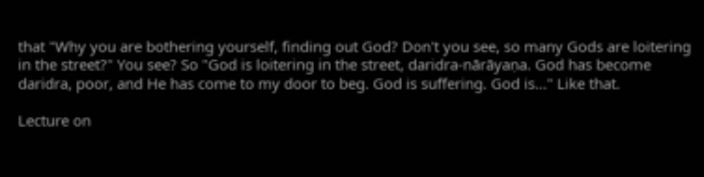that "Why you are bothering yourself, finding out God? Don't you see, so many Gods are loitering in the street?" You see? So "God is loitering in the street, daridra-nārāyaṇa. God has become daridra, poor, and He has come to my door to beg. God is suffering. God is..." Like that.

Lecture on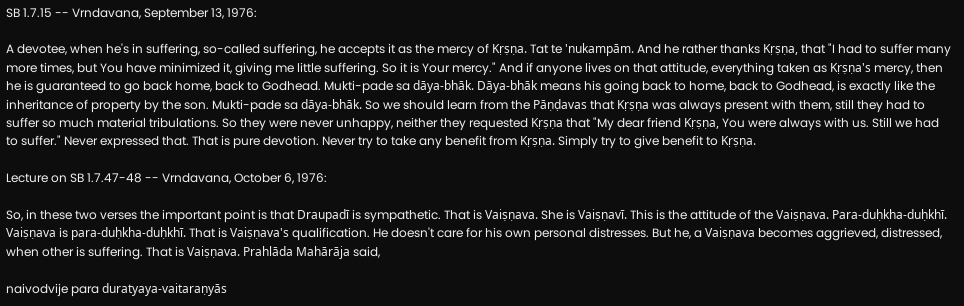SB 1.7.15 -- Vrndavana, September 13, 1976:

A devotee, when he's in suffering, so-called suffering, he accepts it as the mercy of Kṛṣṇa. Tat te 'nukampām. And he rather thanks Kṛṣṇa, that "I had to suffer many more times, but You have minimized it, giving me little suffering. So it is Your mercy." And if anyone lives on that attitude, everything taken as Kṛṣṇa's mercy, then he is guaranteed to go back home, back to Godhead. Mukti-pade sa dāya-bhāk. Dāya-bhāk means his going back to home, back to Godhead, is exactly like the inheritance of property by the son. Mukti-pade sa dāya-bhāk. So we should learn from the Pāṇḍavas that Kṛṣṇa was always present with them, still they had to suffer so much material tribulations. So they were never unhappy, neither they requested Kṛṣṇa that "My dear friend Kṛṣṇa, You were always with us. Still we had to suffer." Never expressed that. That is pure devotion. Never try to take any benefit from Kṛṣṇa. Simply try to give benefit to Kṛṣṇa.

Lecture on SB 1.7.47-48 -- Vrndavana, October 6, 1976:

So, in these two verses the important point is that Draupadī is sympathetic. That is Vaiṣṇava. She is Vaiṣṇavī. This is the attitude of the Vaiṣṇava. Para-duḥkha-duḥkhī. Vaiṣṇava is para-duḥkha-duḥkhī. That is Vaiṣṇava's qualification. He doesn't care for his own personal distresses. But he, a Vaiṣṇava becomes aggrieved, distressed, when other is suffering. That is Vaiṣṇava. Prahlāda Mahārāja said,

naivodvije para duratyaya-vaitaraṇyās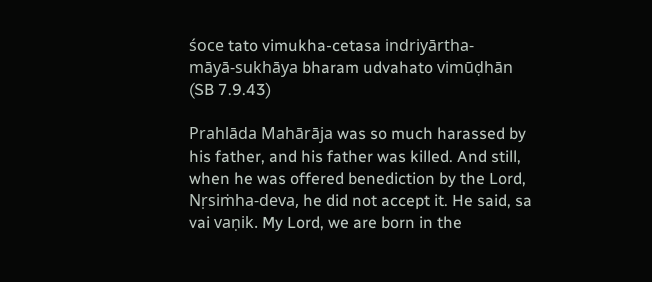śoce tato vimukha-cetasa indriyārtha-
māyā-sukhāya bharam udvahato vimūḍhān
(SB 7.9.43)

Prahlāda Mahārāja was so much harassed by his father, and his father was killed. And still, when he was offered benediction by the Lord, Nṛsiṁha-deva, he did not accept it. He said, sa vai vaṇik. My Lord, we are born in the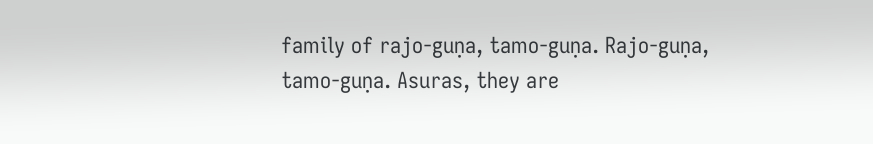family of rajo-guṇa, tamo-guṇa. Rajo-guṇa, tamo-guṇa. Asuras, they are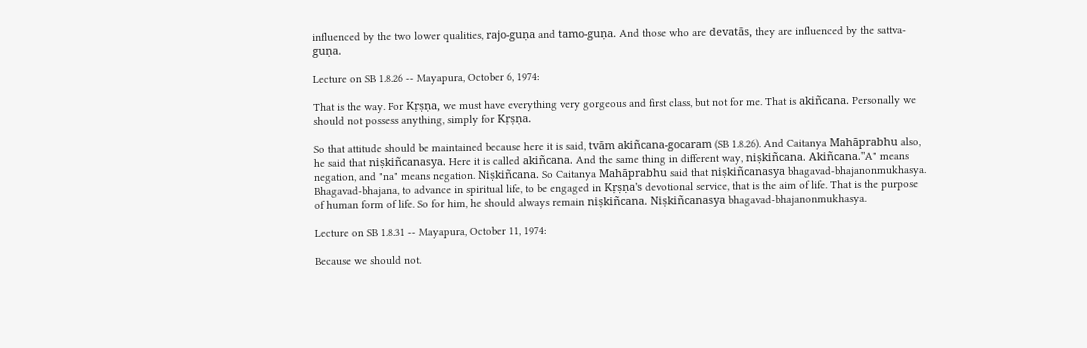influenced by the two lower qualities, rajo-guṇa and tamo-guṇa. And those who are devatās, they are influenced by the sattva-guṇa.

Lecture on SB 1.8.26 -- Mayapura, October 6, 1974:

That is the way. For Kṛṣṇa, we must have everything very gorgeous and first class, but not for me. That is akiñcana. Personally we should not possess anything, simply for Kṛṣṇa.

So that attitude should be maintained because here it is said, tvām akiñcana-gocaram (SB 1.8.26). And Caitanya Mahāprabhu also, he said that niṣkiñcanasya. Here it is called akiñcana. And the same thing in different way, niṣkiñcana. Akiñcana."A" means negation, and "na" means negation. Niṣkiñcana. So Caitanya Mahāprabhu said that niṣkiñcanasya bhagavad-bhajanonmukhasya. Bhagavad-bhajana, to advance in spiritual life, to be engaged in Kṛṣṇa's devotional service, that is the aim of life. That is the purpose of human form of life. So for him, he should always remain niṣkiñcana. Niṣkiñcanasya bhagavad-bhajanonmukhasya.

Lecture on SB 1.8.31 -- Mayapura, October 11, 1974:

Because we should not.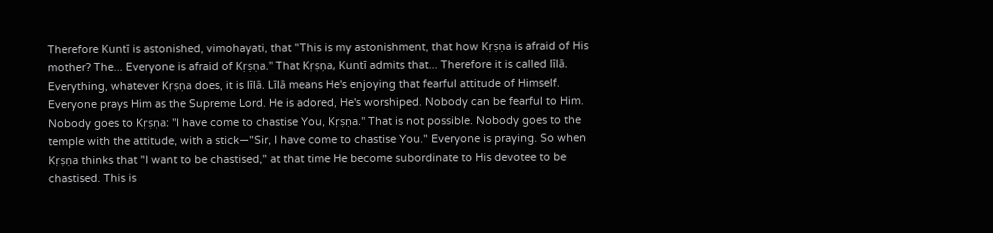Therefore Kuntī is astonished, vimohayati, that "This is my astonishment, that how Kṛṣṇa is afraid of His mother? The... Everyone is afraid of Kṛṣṇa." That Kṛṣṇa, Kuntī admits that... Therefore it is called līlā. Everything, whatever Kṛṣṇa does, it is līlā. Līlā means He's enjoying that fearful attitude of Himself. Everyone prays Him as the Supreme Lord. He is adored, He's worshiped. Nobody can be fearful to Him. Nobody goes to Kṛṣṇa: "I have come to chastise You, Kṛṣṇa." That is not possible. Nobody goes to the temple with the attitude, with a stick—"Sir, I have come to chastise You." Everyone is praying. So when Kṛṣṇa thinks that "I want to be chastised," at that time He become subordinate to His devotee to be chastised. This is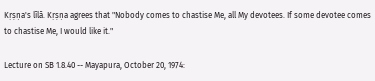Kṛṣṇa's līlā. Kṛṣṇa agrees that "Nobody comes to chastise Me, all My devotees. If some devotee comes to chastise Me, I would like it."

Lecture on SB 1.8.40 -- Mayapura, October 20, 1974: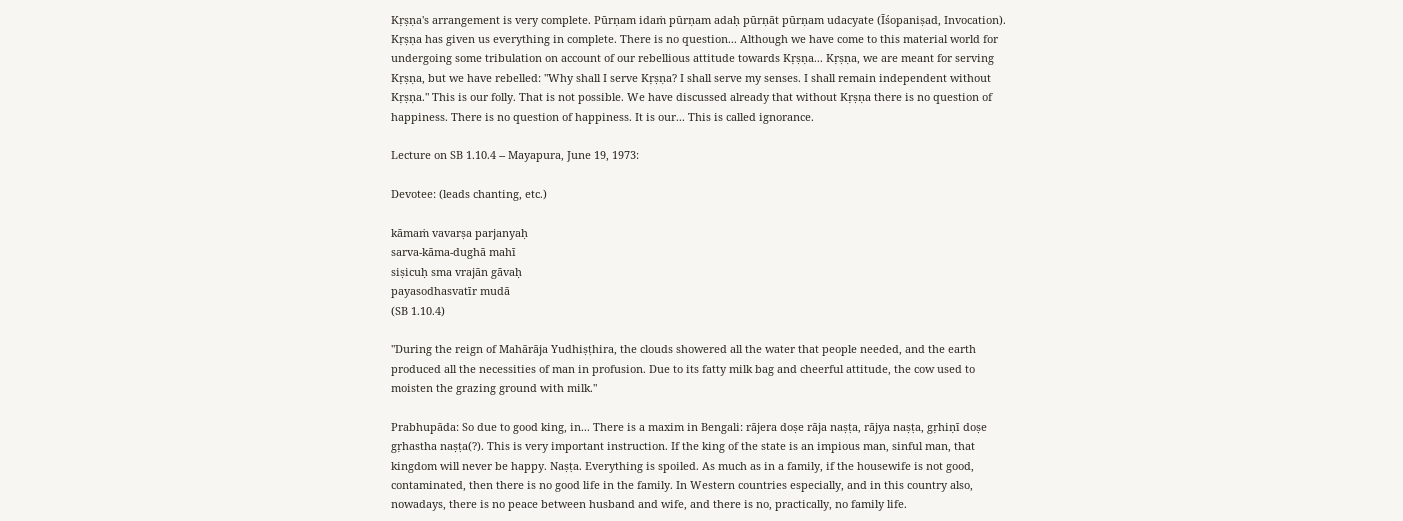Kṛṣṇa's arrangement is very complete. Pūrṇam idaṁ pūrṇam adaḥ pūrṇāt pūrṇam udacyate (Īśopaniṣad, Invocation). Kṛṣṇa has given us everything in complete. There is no question... Although we have come to this material world for undergoing some tribulation on account of our rebellious attitude towards Kṛṣṇa... Kṛṣṇa, we are meant for serving Kṛṣṇa, but we have rebelled: "Why shall I serve Kṛṣṇa? I shall serve my senses. I shall remain independent without Kṛṣṇa." This is our folly. That is not possible. We have discussed already that without Kṛṣṇa there is no question of happiness. There is no question of happiness. It is our... This is called ignorance.

Lecture on SB 1.10.4 -- Mayapura, June 19, 1973:

Devotee: (leads chanting, etc.)

kāmaṁ vavarṣa parjanyaḥ
sarva-kāma-dughā mahī
siṣicuḥ sma vrajān gāvaḥ
payasodhasvatīr mudā
(SB 1.10.4)

"During the reign of Mahārāja Yudhiṣṭhira, the clouds showered all the water that people needed, and the earth produced all the necessities of man in profusion. Due to its fatty milk bag and cheerful attitude, the cow used to moisten the grazing ground with milk."

Prabhupāda: So due to good king, in... There is a maxim in Bengali: rājera doṣe rāja naṣṭa, rājya naṣṭa, gṛhiṇī doṣe gṛhastha naṣṭa(?). This is very important instruction. If the king of the state is an impious man, sinful man, that kingdom will never be happy. Naṣṭa. Everything is spoiled. As much as in a family, if the housewife is not good, contaminated, then there is no good life in the family. In Western countries especially, and in this country also, nowadays, there is no peace between husband and wife, and there is no, practically, no family life.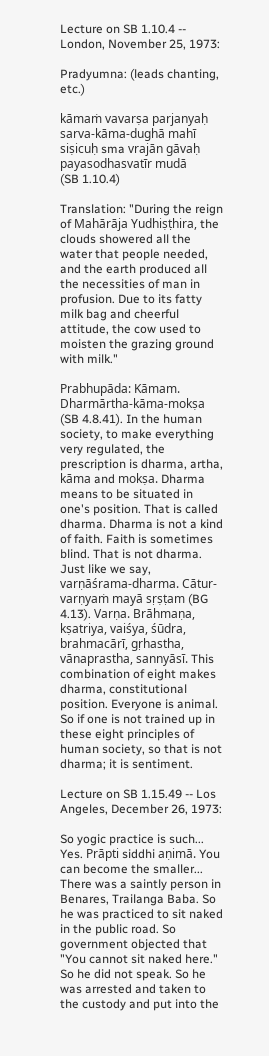Lecture on SB 1.10.4 -- London, November 25, 1973:

Pradyumna: (leads chanting, etc.)

kāmaṁ vavarṣa parjanyaḥ
sarva-kāma-dughā mahī
siṣicuḥ sma vrajān gāvaḥ
payasodhasvatīr mudā
(SB 1.10.4)

Translation: "During the reign of Mahārāja Yudhiṣṭhira, the clouds showered all the water that people needed, and the earth produced all the necessities of man in profusion. Due to its fatty milk bag and cheerful attitude, the cow used to moisten the grazing ground with milk."

Prabhupāda: Kāmam. Dharmārtha-kāma-mokṣa (SB 4.8.41). In the human society, to make everything very regulated, the prescription is dharma, artha, kāma and mokṣa. Dharma means to be situated in one's position. That is called dharma. Dharma is not a kind of faith. Faith is sometimes blind. That is not dharma. Just like we say, varṇāśrama-dharma. Cātur-varṇyaṁ mayā sṛṣṭam (BG 4.13). Varṇa. Brāhmaṇa, kṣatriya, vaiśya, śūdra, brahmacārī, gṛhastha, vānaprastha, sannyāsī. This combination of eight makes dharma, constitutional position. Everyone is animal. So if one is not trained up in these eight principles of human society, so that is not dharma; it is sentiment.

Lecture on SB 1.15.49 -- Los Angeles, December 26, 1973:

So yogic practice is such... Yes. Prāpti siddhi aṇimā. You can become the smaller... There was a saintly person in Benares, Trailanga Baba. So he was practiced to sit naked in the public road. So government objected that "You cannot sit naked here." So he did not speak. So he was arrested and taken to the custody and put into the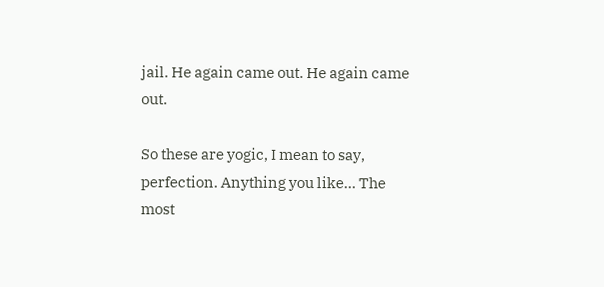jail. He again came out. He again came out.

So these are yogic, I mean to say, perfection. Anything you like... The most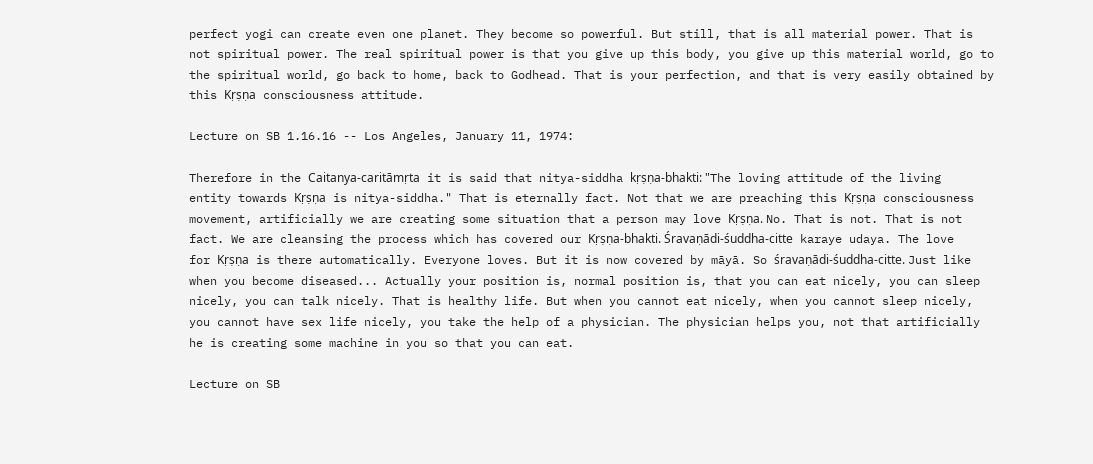perfect yogi can create even one planet. They become so powerful. But still, that is all material power. That is not spiritual power. The real spiritual power is that you give up this body, you give up this material world, go to the spiritual world, go back to home, back to Godhead. That is your perfection, and that is very easily obtained by this Kṛṣṇa consciousness attitude.

Lecture on SB 1.16.16 -- Los Angeles, January 11, 1974:

Therefore in the Caitanya-caritāmṛta it is said that nitya-siddha kṛṣṇa-bhakti: "The loving attitude of the living entity towards Kṛṣṇa is nitya-siddha." That is eternally fact. Not that we are preaching this Kṛṣṇa consciousness movement, artificially we are creating some situation that a person may love Kṛṣṇa. No. That is not. That is not fact. We are cleansing the process which has covered our Kṛṣṇa-bhakti. Śravaṇādi-śuddha-citte karaye udaya. The love for Kṛṣṇa is there automatically. Everyone loves. But it is now covered by māyā. So śravaṇādi-śuddha-citte. Just like when you become diseased... Actually your position is, normal position is, that you can eat nicely, you can sleep nicely, you can talk nicely. That is healthy life. But when you cannot eat nicely, when you cannot sleep nicely, you cannot have sex life nicely, you take the help of a physician. The physician helps you, not that artificially he is creating some machine in you so that you can eat.

Lecture on SB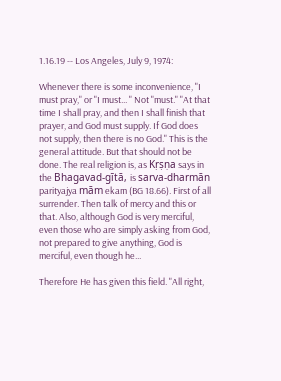1.16.19 -- Los Angeles, July 9, 1974:

Whenever there is some inconvenience, "I must pray," or "I must... " Not "must." "At that time I shall pray, and then I shall finish that prayer, and God must supply. If God does not supply, then there is no God." This is the general attitude. But that should not be done. The real religion is, as Kṛṣṇa says in the Bhagavad-gītā, is sarva-dharmān parityajya mām ekam (BG 18.66). First of all surrender. Then talk of mercy and this or that. Also, although God is very merciful, even those who are simply asking from God, not prepared to give anything, God is merciful, even though he...

Therefore He has given this field. "All right,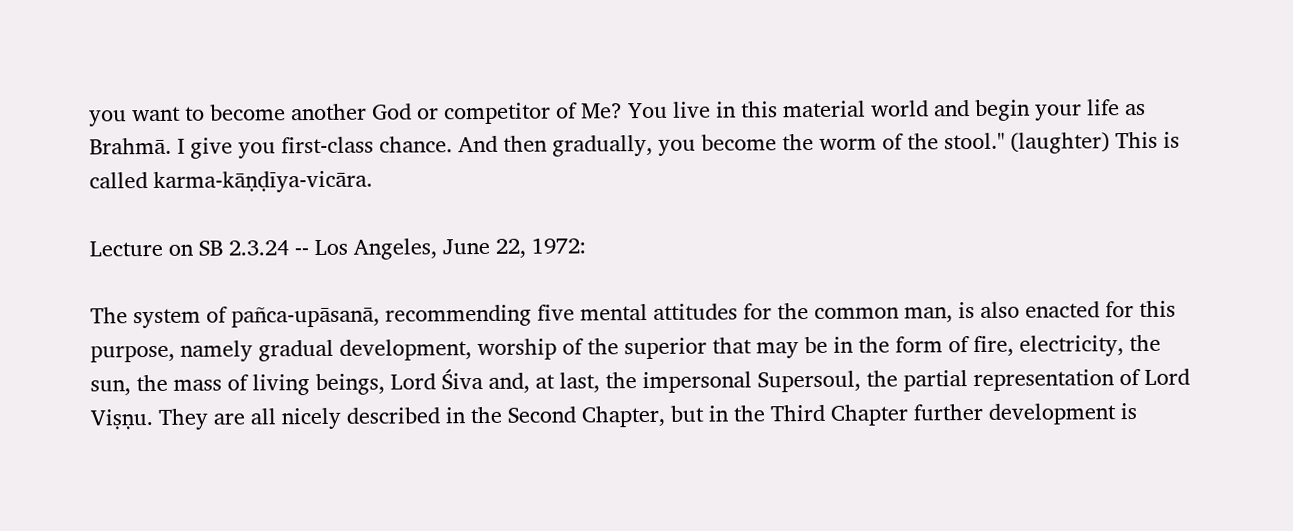you want to become another God or competitor of Me? You live in this material world and begin your life as Brahmā. I give you first-class chance. And then gradually, you become the worm of the stool." (laughter) This is called karma-kāṇḍīya-vicāra.

Lecture on SB 2.3.24 -- Los Angeles, June 22, 1972:

The system of pañca-upāsanā, recommending five mental attitudes for the common man, is also enacted for this purpose, namely gradual development, worship of the superior that may be in the form of fire, electricity, the sun, the mass of living beings, Lord Śiva and, at last, the impersonal Supersoul, the partial representation of Lord Viṣṇu. They are all nicely described in the Second Chapter, but in the Third Chapter further development is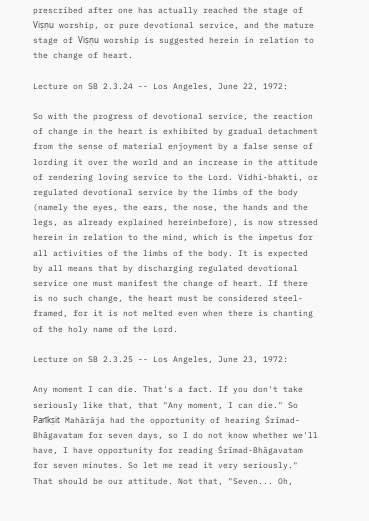prescribed after one has actually reached the stage of Viṣṇu worship, or pure devotional service, and the mature stage of Viṣṇu worship is suggested herein in relation to the change of heart.

Lecture on SB 2.3.24 -- Los Angeles, June 22, 1972:

So with the progress of devotional service, the reaction of change in the heart is exhibited by gradual detachment from the sense of material enjoyment by a false sense of lording it over the world and an increase in the attitude of rendering loving service to the Lord. Vidhi-bhakti, or regulated devotional service by the limbs of the body (namely the eyes, the ears, the nose, the hands and the legs, as already explained hereinbefore), is now stressed herein in relation to the mind, which is the impetus for all activities of the limbs of the body. It is expected by all means that by discharging regulated devotional service one must manifest the change of heart. If there is no such change, the heart must be considered steel-framed, for it is not melted even when there is chanting of the holy name of the Lord.

Lecture on SB 2.3.25 -- Los Angeles, June 23, 1972:

Any moment I can die. That's a fact. If you don't take seriously like that, that "Any moment, I can die." So Parīkṣit Mahārāja had the opportunity of hearing Śrīmad-Bhāgavatam for seven days, so I do not know whether we'll have, I have opportunity for reading Śrīmad-Bhāgavatam for seven minutes. So let me read it very seriously." That should be our attitude. Not that, "Seven... Oh,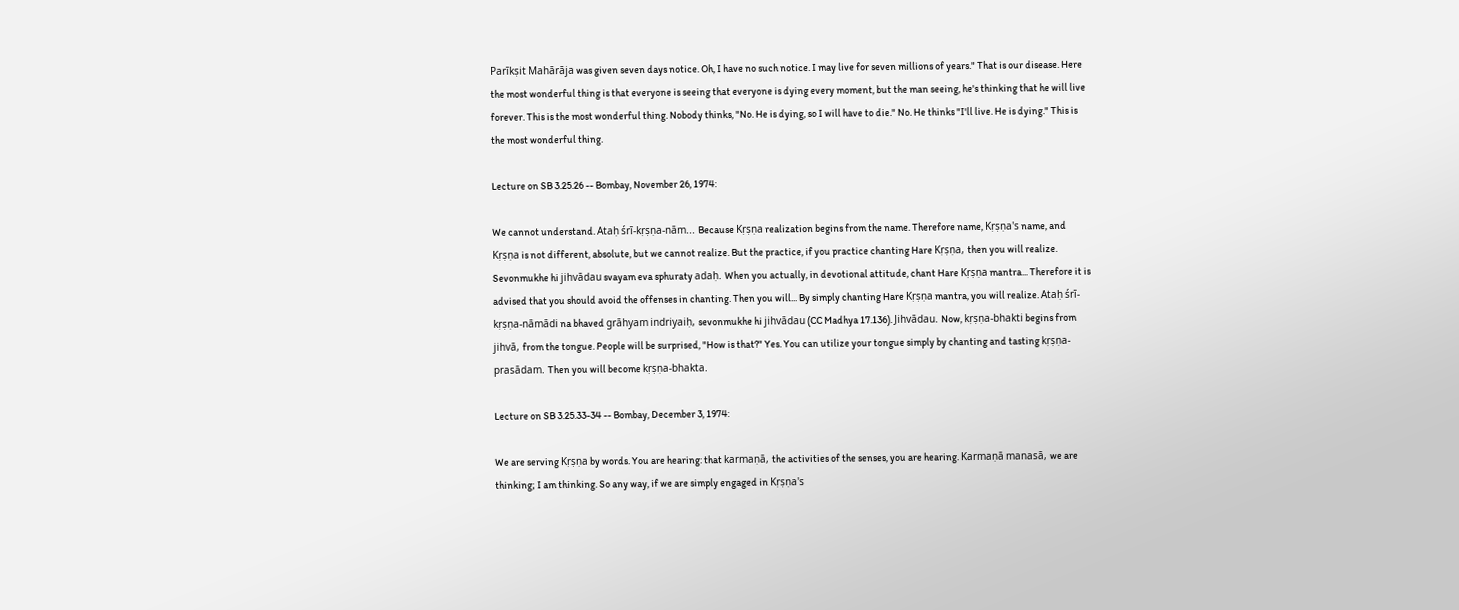Parīkṣit Mahārāja was given seven days notice. Oh, I have no such notice. I may live for seven millions of years." That is our disease. Here the most wonderful thing is that everyone is seeing that everyone is dying every moment, but the man seeing, he's thinking that he will live forever. This is the most wonderful thing. Nobody thinks, "No. He is dying, so I will have to die." No. He thinks "I'll live. He is dying." This is the most wonderful thing.

Lecture on SB 3.25.26 -- Bombay, November 26, 1974:

We cannot understand. Ataḥ śrī-kṛṣṇa-nām... Because Kṛṣṇa realization begins from the name. Therefore name, Kṛṣṇa's name, and Kṛṣṇa is not different, absolute, but we cannot realize. But the practice, if you practice chanting Hare Kṛṣṇa, then you will realize. Sevonmukhe hi jihvādau svayam eva sphuraty adaḥ. When you actually, in devotional attitude, chant Hare Kṛṣṇa mantra... Therefore it is advised that you should avoid the offenses in chanting. Then you will... By simply chanting Hare Kṛṣṇa mantra, you will realize. Ataḥ śrī-kṛṣṇa-nāmādi na bhaved grāhyam indriyaiḥ, sevonmukhe hi jihvādau (CC Madhya 17.136). Jihvādau. Now, kṛṣṇa-bhakti begins from jihvā, from the tongue. People will be surprised, "How is that?" Yes. You can utilize your tongue simply by chanting and tasting kṛṣṇa-prasādam. Then you will become kṛṣṇa-bhakta.

Lecture on SB 3.25.33-34 -- Bombay, December 3, 1974:

We are serving Kṛṣṇa by words. You are hearing: that karmaṇā, the activities of the senses, you are hearing. Karmaṇā manasā, we are thinking; I am thinking. So any way, if we are simply engaged in Kṛṣṇa's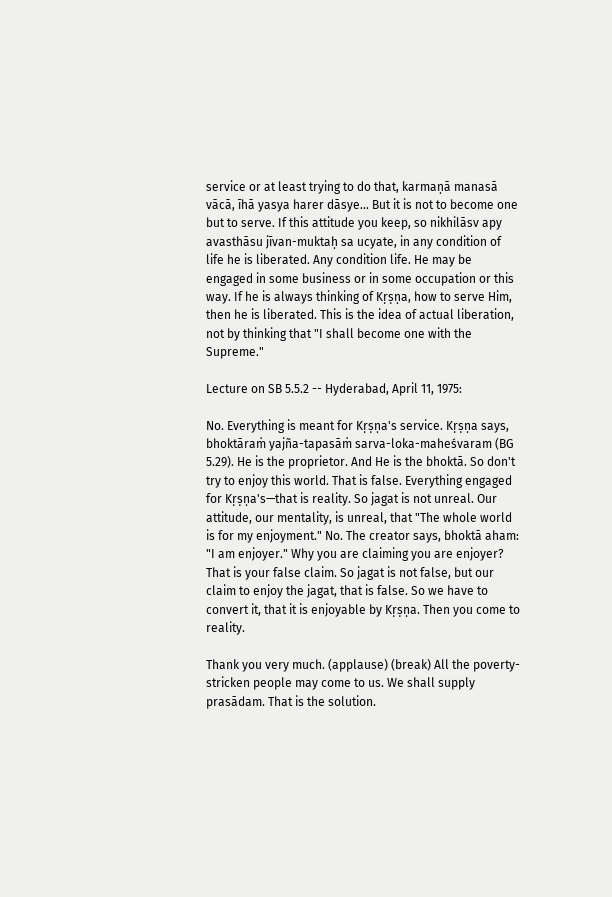service or at least trying to do that, karmaṇā manasā vācā, īhā yasya harer dāsye... But it is not to become one but to serve. If this attitude you keep, so nikhilāsv apy avasthāsu jīvan-muktaḥ sa ucyate, in any condition of life he is liberated. Any condition life. He may be engaged in some business or in some occupation or this way. If he is always thinking of Kṛṣṇa, how to serve Him, then he is liberated. This is the idea of actual liberation, not by thinking that "I shall become one with the Supreme."

Lecture on SB 5.5.2 -- Hyderabad, April 11, 1975:

No. Everything is meant for Kṛṣṇa's service. Kṛṣṇa says, bhoktāraṁ yajña-tapasāṁ sarva-loka-maheśvaram (BG 5.29). He is the proprietor. And He is the bhoktā. So don't try to enjoy this world. That is false. Everything engaged for Kṛṣṇa's—that is reality. So jagat is not unreal. Our attitude, our mentality, is unreal, that "The whole world is for my enjoyment." No. The creator says, bhoktā aham: "I am enjoyer." Why you are claiming you are enjoyer? That is your false claim. So jagat is not false, but our claim to enjoy the jagat, that is false. So we have to convert it, that it is enjoyable by Kṛṣṇa. Then you come to reality.

Thank you very much. (applause) (break) All the poverty-stricken people may come to us. We shall supply prasādam. That is the solution.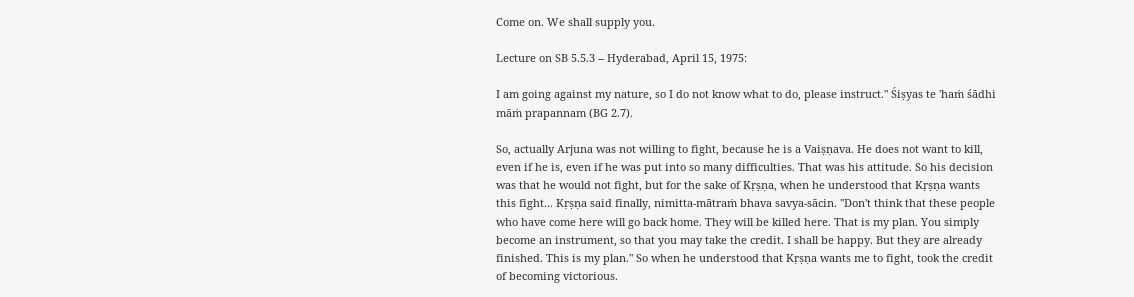Come on. We shall supply you.

Lecture on SB 5.5.3 -- Hyderabad, April 15, 1975:

I am going against my nature, so I do not know what to do, please instruct." Śiṣyas te 'haṁ śādhi māṁ prapannam (BG 2.7).

So, actually Arjuna was not willing to fight, because he is a Vaiṣṇava. He does not want to kill, even if he is, even if he was put into so many difficulties. That was his attitude. So his decision was that he would not fight, but for the sake of Kṛṣṇa, when he understood that Kṛṣṇa wants this fight... Kṛṣṇa said finally, nimitta-mātraṁ bhava savya-sācin. "Don't think that these people who have come here will go back home. They will be killed here. That is my plan. You simply become an instrument, so that you may take the credit. I shall be happy. But they are already finished. This is my plan." So when he understood that Kṛṣṇa wants me to fight, took the credit of becoming victorious.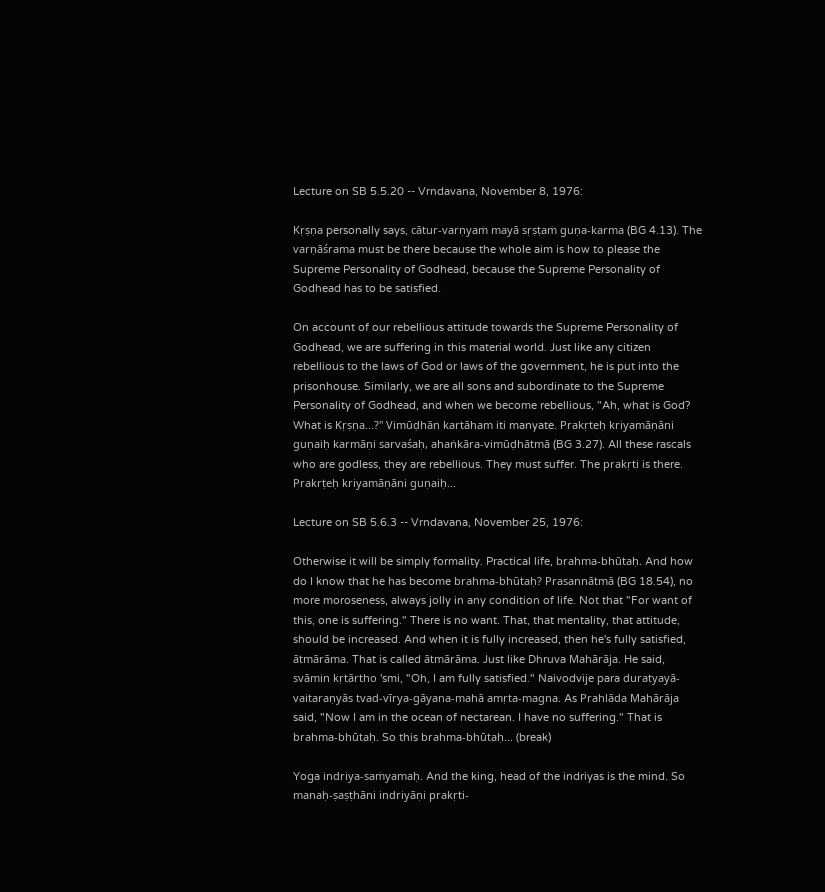Lecture on SB 5.5.20 -- Vrndavana, November 8, 1976:

Kṛṣṇa personally says, cātur-varṇyaṁ mayā sṛṣṭaṁ guṇa-karma (BG 4.13). The varṇāśrama must be there because the whole aim is how to please the Supreme Personality of Godhead, because the Supreme Personality of Godhead has to be satisfied.

On account of our rebellious attitude towards the Supreme Personality of Godhead, we are suffering in this material world. Just like any citizen rebellious to the laws of God or laws of the government, he is put into the prisonhouse. Similarly, we are all sons and subordinate to the Supreme Personality of Godhead, and when we become rebellious, "Ah, what is God? What is Kṛṣṇa...?" Vimūḍhān kartāham iti manyate. Prakṛteḥ kriyamāṇāni guṇaiḥ karmāṇi sarvaśaḥ, ahaṅkāra-vimūḍhātmā (BG 3.27). All these rascals who are godless, they are rebellious. They must suffer. The prakṛti is there. Prakrṭeḥ kriyamāṇāni guṇaiḥ...

Lecture on SB 5.6.3 -- Vrndavana, November 25, 1976:

Otherwise it will be simply formality. Practical life, brahma-bhūtaḥ. And how do I know that he has become brahma-bhūtaḥ? Prasannātmā (BG 18.54), no more moroseness, always jolly in any condition of life. Not that "For want of this, one is suffering." There is no want. That, that mentality, that attitude, should be increased. And when it is fully increased, then he's fully satisfied, ātmārāma. That is called ātmārāma. Just like Dhruva Mahārāja. He said, svāmin kṛtārtho 'smi, "Oh, I am fully satisfied." Naivodvije para duratyayā-vaitaraṇyās tvad-vīrya-gāyana-mahā amṛta-magna. As Prahlāda Mahārāja said, "Now I am in the ocean of nectarean. I have no suffering." That is brahma-bhūtaḥ. So this brahma-bhūtaḥ... (break)

Yoga indriya-saṁyamaḥ. And the king, head of the indriyas is the mind. So manaḥ-ṣaṣṭhāni indriyāṇi prakṛti-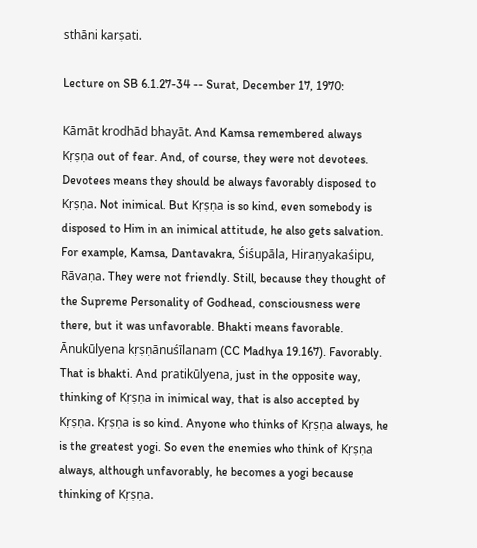sthāni karṣati.

Lecture on SB 6.1.27-34 -- Surat, December 17, 1970:

Kāmāt krodhād bhayāt. And Kamsa remembered always Kṛṣṇa out of fear. And, of course, they were not devotees. Devotees means they should be always favorably disposed to Kṛṣṇa. Not inimical. But Kṛṣṇa is so kind, even somebody is disposed to Him in an inimical attitude, he also gets salvation. For example, Kamsa, Dantavakra, Śiśupāla, Hiraṇyakaśipu, Rāvaṇa. They were not friendly. Still, because they thought of the Supreme Personality of Godhead, consciousness were there, but it was unfavorable. Bhakti means favorable. Ānukūlyena kṛṣṇānuśīlanam (CC Madhya 19.167). Favorably. That is bhakti. And pratikūlyena, just in the opposite way, thinking of Kṛṣṇa in inimical way, that is also accepted by Kṛṣṇa. Kṛṣṇa is so kind. Anyone who thinks of Kṛṣṇa always, he is the greatest yogi. So even the enemies who think of Kṛṣṇa always, although unfavorably, he becomes a yogi because thinking of Kṛṣṇa.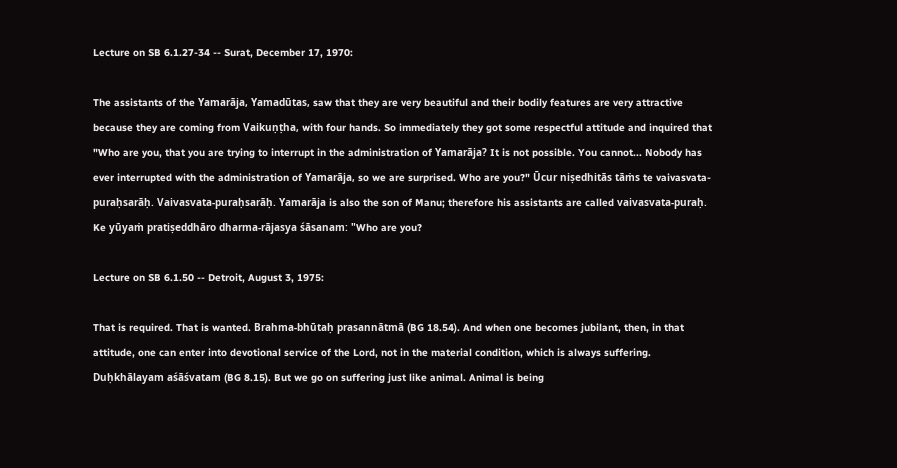Lecture on SB 6.1.27-34 -- Surat, December 17, 1970:

The assistants of the Yamarāja, Yamadūtas, saw that they are very beautiful and their bodily features are very attractive because they are coming from Vaikuṇṭha, with four hands. So immediately they got some respectful attitude and inquired that "Who are you, that you are trying to interrupt in the administration of Yamarāja? It is not possible. You cannot... Nobody has ever interrupted with the administration of Yamarāja, so we are surprised. Who are you?" Ūcur niṣedhitās tāṁs te vaivasvata-puraḥsarāḥ. Vaivasvata-puraḥsarāḥ. Yamarāja is also the son of Manu; therefore his assistants are called vaivasvata-puraḥ. Ke yūyaṁ pratiṣeddhāro dharma-rājasya śāsanam: "Who are you?

Lecture on SB 6.1.50 -- Detroit, August 3, 1975:

That is required. That is wanted. Brahma-bhūtaḥ prasannātmā (BG 18.54). And when one becomes jubilant, then, in that attitude, one can enter into devotional service of the Lord, not in the material condition, which is always suffering. Duḥkhālayam aśāśvatam (BG 8.15). But we go on suffering just like animal. Animal is being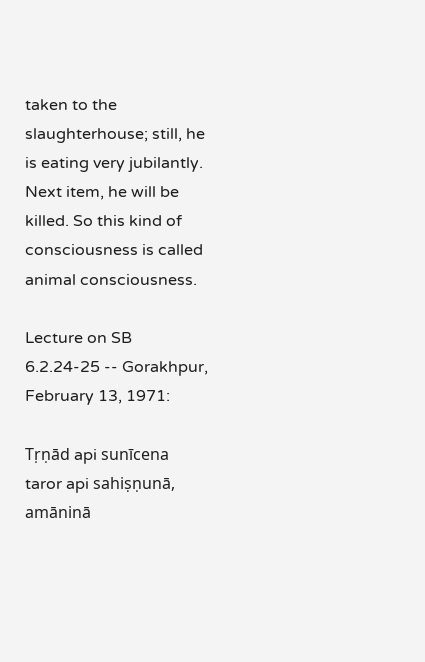taken to the slaughterhouse; still, he is eating very jubilantly. Next item, he will be killed. So this kind of consciousness is called animal consciousness.

Lecture on SB 6.2.24-25 -- Gorakhpur, February 13, 1971:

Tṛṇād api sunīcena taror api sahiṣṇunā, amāninā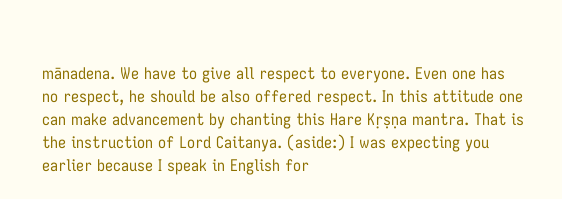mānadena. We have to give all respect to everyone. Even one has no respect, he should be also offered respect. In this attitude one can make advancement by chanting this Hare Kṛṣṇa mantra. That is the instruction of Lord Caitanya. (aside:) I was expecting you earlier because I speak in English for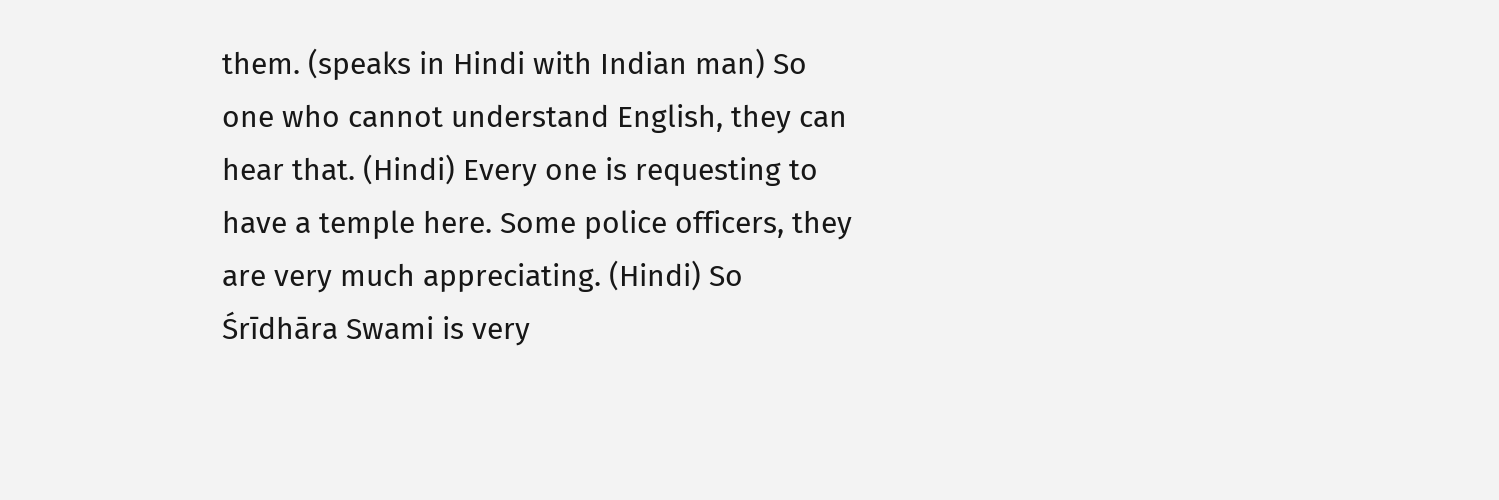them. (speaks in Hindi with Indian man) So one who cannot understand English, they can hear that. (Hindi) Every one is requesting to have a temple here. Some police officers, they are very much appreciating. (Hindi) So Śrīdhāra Swami is very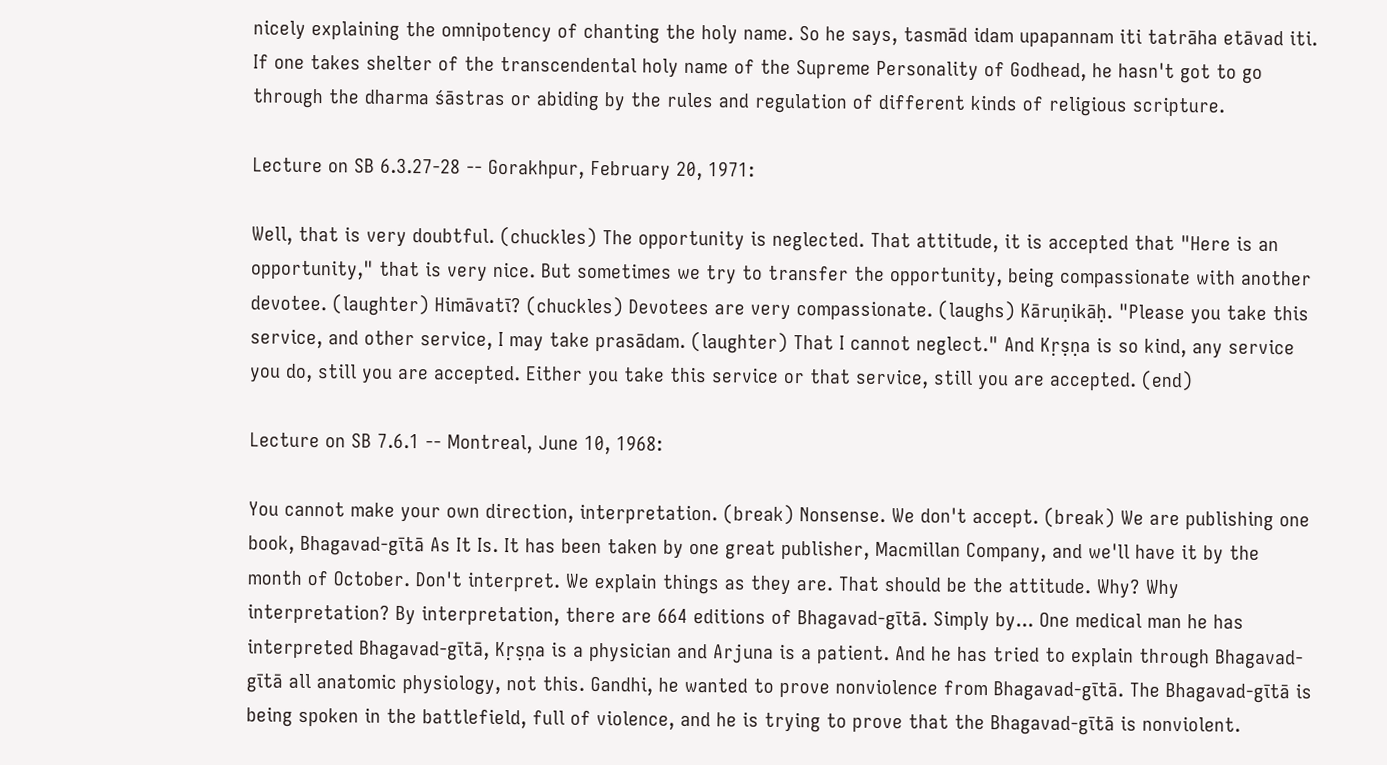nicely explaining the omnipotency of chanting the holy name. So he says, tasmād idam upapannam iti tatrāha etāvad iti. If one takes shelter of the transcendental holy name of the Supreme Personality of Godhead, he hasn't got to go through the dharma śāstras or abiding by the rules and regulation of different kinds of religious scripture.

Lecture on SB 6.3.27-28 -- Gorakhpur, February 20, 1971:

Well, that is very doubtful. (chuckles) The opportunity is neglected. That attitude, it is accepted that "Here is an opportunity," that is very nice. But sometimes we try to transfer the opportunity, being compassionate with another devotee. (laughter) Himāvatī? (chuckles) Devotees are very compassionate. (laughs) Kāruṇikāḥ. "Please you take this service, and other service, I may take prasādam. (laughter) That I cannot neglect." And Kṛṣṇa is so kind, any service you do, still you are accepted. Either you take this service or that service, still you are accepted. (end)

Lecture on SB 7.6.1 -- Montreal, June 10, 1968:

You cannot make your own direction, interpretation. (break) Nonsense. We don't accept. (break) We are publishing one book, Bhagavad-gītā As It Is. It has been taken by one great publisher, Macmillan Company, and we'll have it by the month of October. Don't interpret. We explain things as they are. That should be the attitude. Why? Why interpretation? By interpretation, there are 664 editions of Bhagavad-gītā. Simply by... One medical man he has interpreted Bhagavad-gītā, Kṛṣṇa is a physician and Arjuna is a patient. And he has tried to explain through Bhagavad-gītā all anatomic physiology, not this. Gandhi, he wanted to prove nonviolence from Bhagavad-gītā. The Bhagavad-gītā is being spoken in the battlefield, full of violence, and he is trying to prove that the Bhagavad-gītā is nonviolent.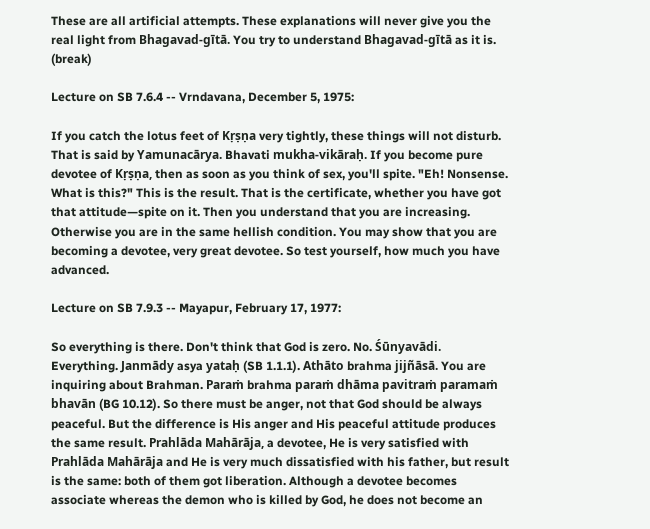These are all artificial attempts. These explanations will never give you the real light from Bhagavad-gītā. You try to understand Bhagavad-gītā as it is. (break)

Lecture on SB 7.6.4 -- Vrndavana, December 5, 1975:

If you catch the lotus feet of Kṛṣṇa very tightly, these things will not disturb. That is said by Yamunacārya. Bhavati mukha-vikāraḥ. If you become pure devotee of Kṛṣṇa, then as soon as you think of sex, you'll spite. "Eh! Nonsense. What is this?" This is the result. That is the certificate, whether you have got that attitude—spite on it. Then you understand that you are increasing. Otherwise you are in the same hellish condition. You may show that you are becoming a devotee, very great devotee. So test yourself, how much you have advanced.

Lecture on SB 7.9.3 -- Mayapur, February 17, 1977:

So everything is there. Don't think that God is zero. No. Śūnyavādi. Everything. Janmādy asya yataḥ (SB 1.1.1). Athāto brahma jijñāsā. You are inquiring about Brahman. Paraṁ brahma paraṁ dhāma pavitraṁ paramaṁ bhavān (BG 10.12). So there must be anger, not that God should be always peaceful. But the difference is His anger and His peaceful attitude produces the same result. Prahlāda Mahārāja, a devotee, He is very satisfied with Prahlāda Mahārāja and He is very much dissatisfied with his father, but result is the same: both of them got liberation. Although a devotee becomes associate whereas the demon who is killed by God, he does not become an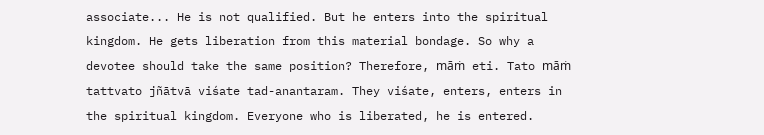associate... He is not qualified. But he enters into the spiritual kingdom. He gets liberation from this material bondage. So why a devotee should take the same position? Therefore, māṁ eti. Tato māṁ tattvato jñātvā viśate tad-anantaram. They viśate, enters, enters in the spiritual kingdom. Everyone who is liberated, he is entered.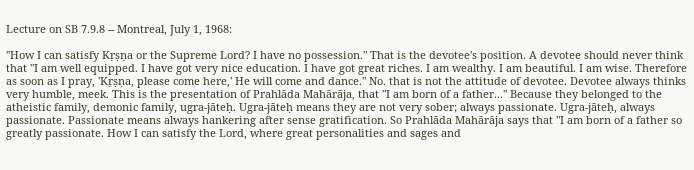Lecture on SB 7.9.8 -- Montreal, July 1, 1968:

"How I can satisfy Kṛṣṇa or the Supreme Lord? I have no possession." That is the devotee's position. A devotee should never think that "I am well equipped. I have got very nice education. I have got great riches. I am wealthy. I am beautiful. I am wise. Therefore as soon as I pray, 'Kṛṣṇa, please come here,' He will come and dance." No. that is not the attitude of devotee. Devotee always thinks very humble, meek. This is the presentation of Prahlāda Mahārāja, that "I am born of a father..." Because they belonged to the atheistic family, demonic family, ugra-jāteḥ. Ugra-jāteḥ means they are not very sober; always passionate. Ugra-jāteḥ, always passionate. Passionate means always hankering after sense gratification. So Prahlāda Mahārāja says that "I am born of a father so greatly passionate. How I can satisfy the Lord, where great personalities and sages and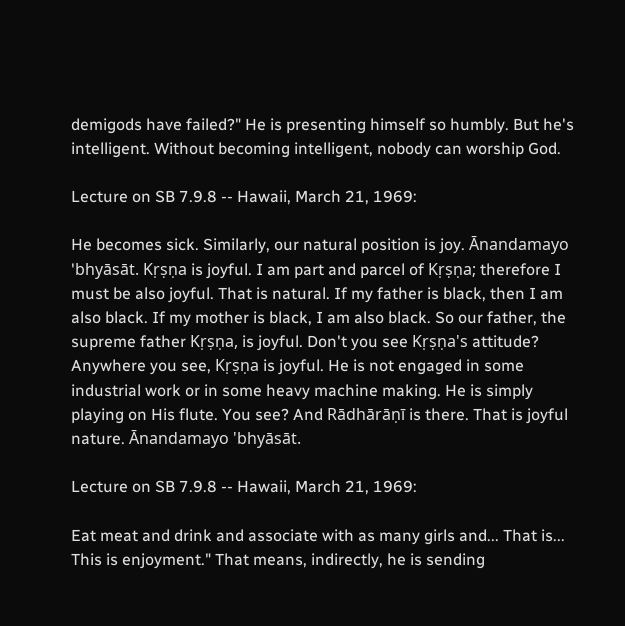demigods have failed?" He is presenting himself so humbly. But he's intelligent. Without becoming intelligent, nobody can worship God.

Lecture on SB 7.9.8 -- Hawaii, March 21, 1969:

He becomes sick. Similarly, our natural position is joy. Ānandamayo 'bhyāsāt. Kṛṣṇa is joyful. I am part and parcel of Kṛṣṇa; therefore I must be also joyful. That is natural. If my father is black, then I am also black. If my mother is black, I am also black. So our father, the supreme father Kṛṣṇa, is joyful. Don't you see Kṛṣṇa's attitude? Anywhere you see, Kṛṣṇa is joyful. He is not engaged in some industrial work or in some heavy machine making. He is simply playing on His flute. You see? And Rādhārāṇī is there. That is joyful nature. Ānandamayo 'bhyāsāt.

Lecture on SB 7.9.8 -- Hawaii, March 21, 1969:

Eat meat and drink and associate with as many girls and... That is... This is enjoyment." That means, indirectly, he is sending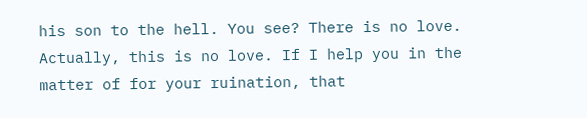his son to the hell. You see? There is no love. Actually, this is no love. If I help you in the matter of for your ruination, that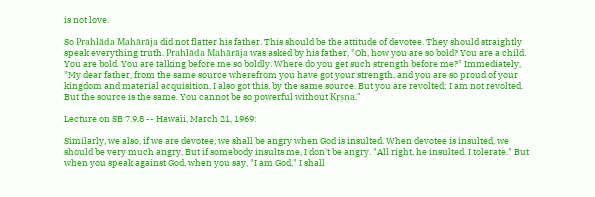is not love.

So Prahlāda Mahārāja did not flatter his father. This should be the attitude of devotee. They should straightly speak everything truth. Prahlāda Mahārāja was asked by his father, "Oh, how you are so bold? You are a child. You are bold. You are talking before me so boldly. Where do you get such strength before me?" Immediately, "My dear father, from the same source wherefrom you have got your strength, and you are so proud of your kingdom and material acquisition, I also got this, by the same source. But you are revolted; I am not revolted. But the source is the same. You cannot be so powerful without Kṛṣṇa."

Lecture on SB 7.9.8 -- Hawaii, March 21, 1969:

Similarly, we also, if we are devotee, we shall be angry when God is insulted. When devotee is insulted, we should be very much angry. But if somebody insults me, I don't be angry. "All right, he insulted. I tolerate." But when you speak against God, when you say, "I am God," I shall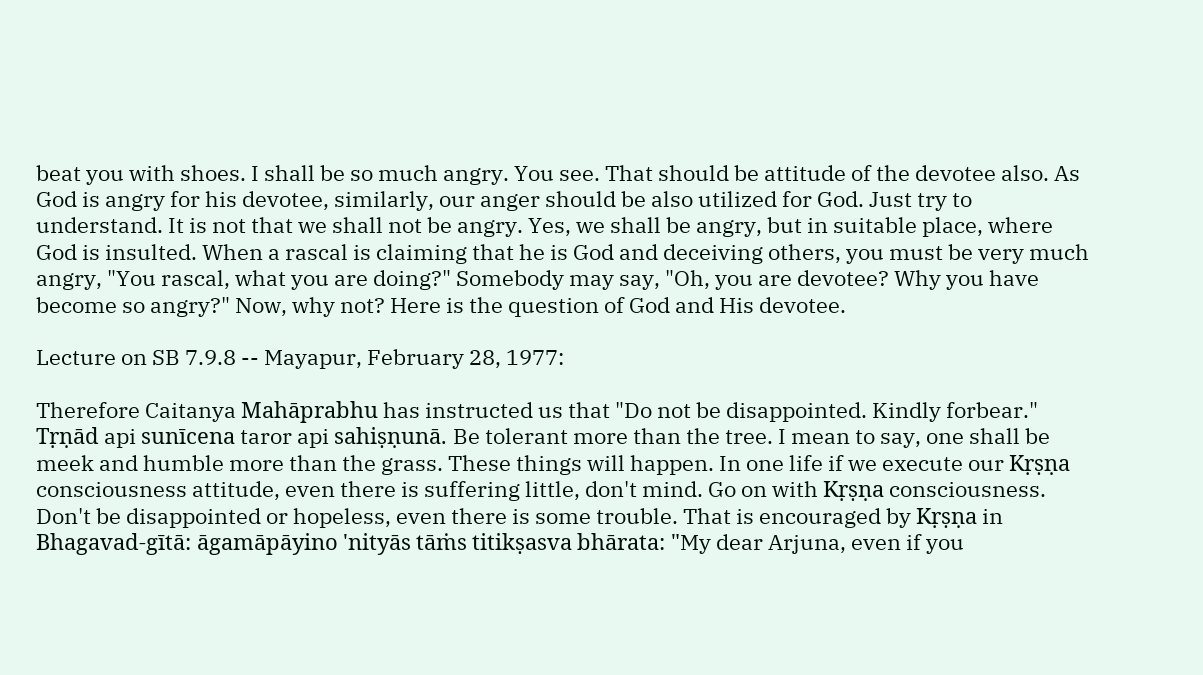beat you with shoes. I shall be so much angry. You see. That should be attitude of the devotee also. As God is angry for his devotee, similarly, our anger should be also utilized for God. Just try to understand. It is not that we shall not be angry. Yes, we shall be angry, but in suitable place, where God is insulted. When a rascal is claiming that he is God and deceiving others, you must be very much angry, "You rascal, what you are doing?" Somebody may say, "Oh, you are devotee? Why you have become so angry?" Now, why not? Here is the question of God and His devotee.

Lecture on SB 7.9.8 -- Mayapur, February 28, 1977:

Therefore Caitanya Mahāprabhu has instructed us that "Do not be disappointed. Kindly forbear." Tṛṇād api sunīcena taror api sahiṣṇunā. Be tolerant more than the tree. I mean to say, one shall be meek and humble more than the grass. These things will happen. In one life if we execute our Kṛṣṇa consciousness attitude, even there is suffering little, don't mind. Go on with Kṛṣṇa consciousness. Don't be disappointed or hopeless, even there is some trouble. That is encouraged by Kṛṣṇa in Bhagavad-gītā: āgamāpāyino 'nityās tāṁs titikṣasva bhārata: "My dear Arjuna, even if you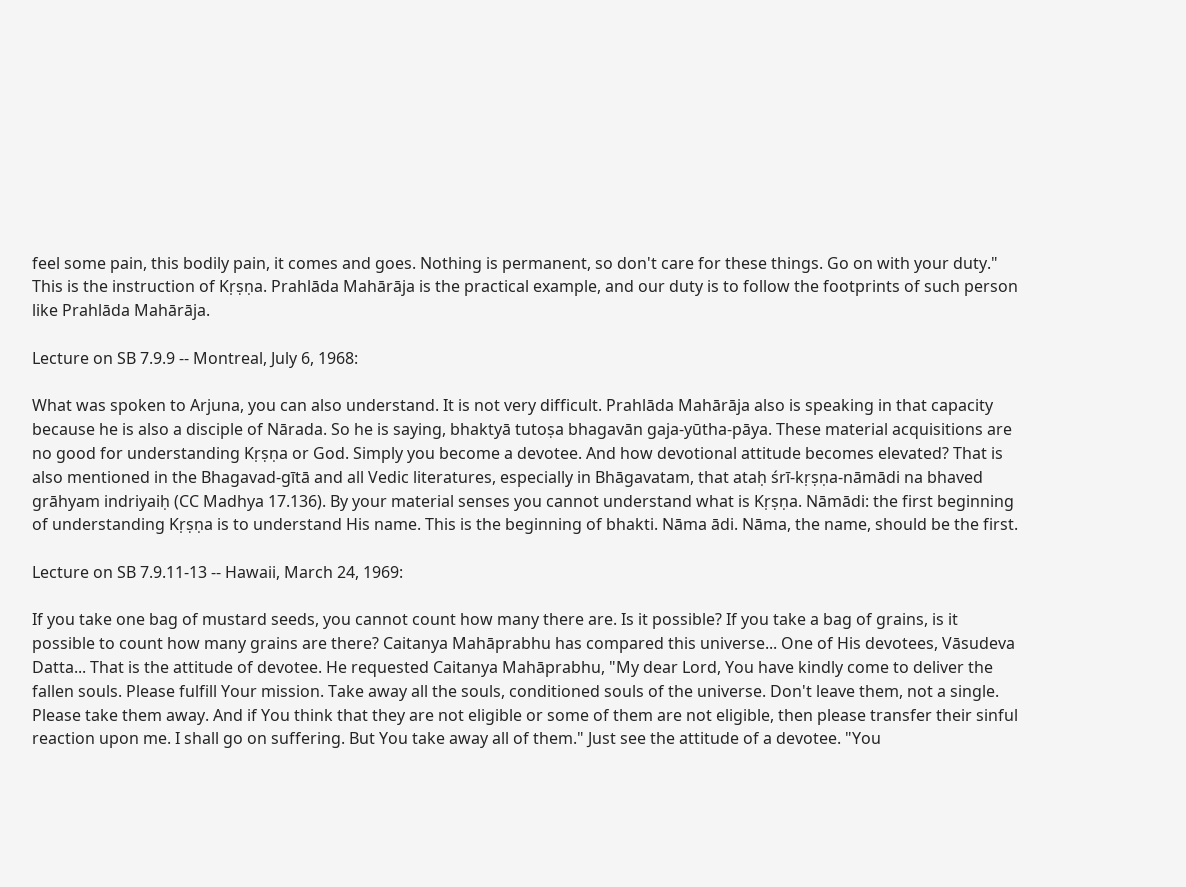feel some pain, this bodily pain, it comes and goes. Nothing is permanent, so don't care for these things. Go on with your duty." This is the instruction of Kṛṣṇa. Prahlāda Mahārāja is the practical example, and our duty is to follow the footprints of such person like Prahlāda Mahārāja.

Lecture on SB 7.9.9 -- Montreal, July 6, 1968:

What was spoken to Arjuna, you can also understand. It is not very difficult. Prahlāda Mahārāja also is speaking in that capacity because he is also a disciple of Nārada. So he is saying, bhaktyā tutoṣa bhagavān gaja-yūtha-pāya. These material acquisitions are no good for understanding Kṛṣṇa or God. Simply you become a devotee. And how devotional attitude becomes elevated? That is also mentioned in the Bhagavad-gītā and all Vedic literatures, especially in Bhāgavatam, that ataḥ śrī-kṛṣṇa-nāmādi na bhaved grāhyam indriyaiḥ (CC Madhya 17.136). By your material senses you cannot understand what is Kṛṣṇa. Nāmādi: the first beginning of understanding Kṛṣṇa is to understand His name. This is the beginning of bhakti. Nāma ādi. Nāma, the name, should be the first.

Lecture on SB 7.9.11-13 -- Hawaii, March 24, 1969:

If you take one bag of mustard seeds, you cannot count how many there are. Is it possible? If you take a bag of grains, is it possible to count how many grains are there? Caitanya Mahāprabhu has compared this universe... One of His devotees, Vāsudeva Datta... That is the attitude of devotee. He requested Caitanya Mahāprabhu, "My dear Lord, You have kindly come to deliver the fallen souls. Please fulfill Your mission. Take away all the souls, conditioned souls of the universe. Don't leave them, not a single. Please take them away. And if You think that they are not eligible or some of them are not eligible, then please transfer their sinful reaction upon me. I shall go on suffering. But You take away all of them." Just see the attitude of a devotee. "You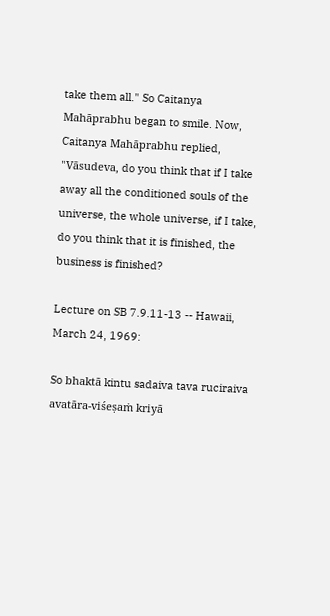take them all." So Caitanya Mahāprabhu began to smile. Now, Caitanya Mahāprabhu replied, "Vāsudeva, do you think that if I take away all the conditioned souls of the universe, the whole universe, if I take, do you think that it is finished, the business is finished?

Lecture on SB 7.9.11-13 -- Hawaii, March 24, 1969:

So bhaktā kintu sadaiva tava ruciraiva avatāra-viśeṣaṁ kriyā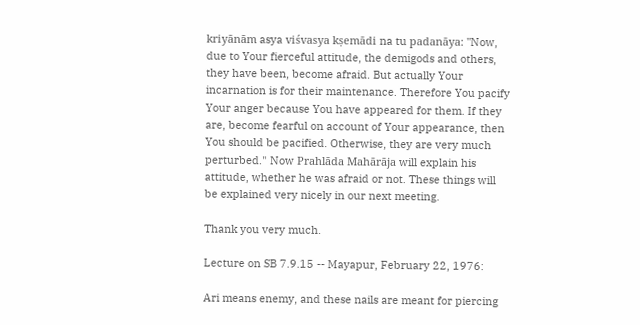kriyānām asya viśvasya kṣemādi na tu padanāya: "Now, due to Your fierceful attitude, the demigods and others, they have been, become afraid. But actually Your incarnation is for their maintenance. Therefore You pacify Your anger because You have appeared for them. If they are, become fearful on account of Your appearance, then You should be pacified. Otherwise, they are very much perturbed." Now Prahlāda Mahārāja will explain his attitude, whether he was afraid or not. These things will be explained very nicely in our next meeting.

Thank you very much.

Lecture on SB 7.9.15 -- Mayapur, February 22, 1976:

Ari means enemy, and these nails are meant for piercing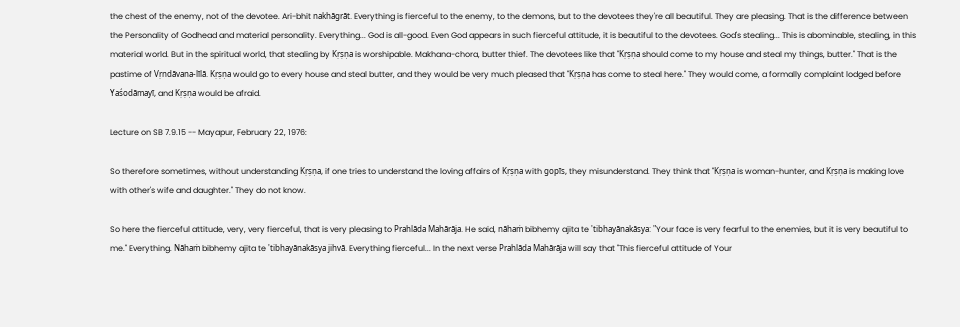the chest of the enemy, not of the devotee. Ari-bhit nakhāgrāt. Everything is fierceful to the enemy, to the demons, but to the devotees they're all beautiful. They are pleasing. That is the difference between the Personality of Godhead and material personality. Everything... God is all-good. Even God appears in such fierceful attitude, it is beautiful to the devotees. God's stealing... This is abominable, stealing, in this material world. But in the spiritual world, that stealing by Kṛṣṇa is worshipable. Makhana-chora, butter thief. The devotees like that "Kṛṣṇa should come to my house and steal my things, butter." That is the pastime of Vṛndāvana-līlā. Kṛṣṇa would go to every house and steal butter, and they would be very much pleased that "Kṛṣṇa has come to steal here." They would come, a formally complaint lodged before Yaśodāmayī, and Kṛṣṇa would be afraid.

Lecture on SB 7.9.15 -- Mayapur, February 22, 1976:

So therefore sometimes, without understanding Kṛṣṇa, if one tries to understand the loving affairs of Kṛṣṇa with gopīs, they misunderstand. They think that "Kṛṣṇa is woman-hunter, and Kṛṣṇa is making love with other's wife and daughter." They do not know.

So here the fierceful attitude, very, very fierceful, that is very pleasing to Prahlāda Mahārāja. He said, nāhaṁ bibhemy ajita te 'tibhayānakāsya: "Your face is very fearful to the enemies, but it is very beautiful to me." Everything. Nāhaṁ bibhemy ajita te 'tibhayānakāsya jihvā. Everything fierceful... In the next verse Prahlāda Mahārāja will say that "This fierceful attitude of Your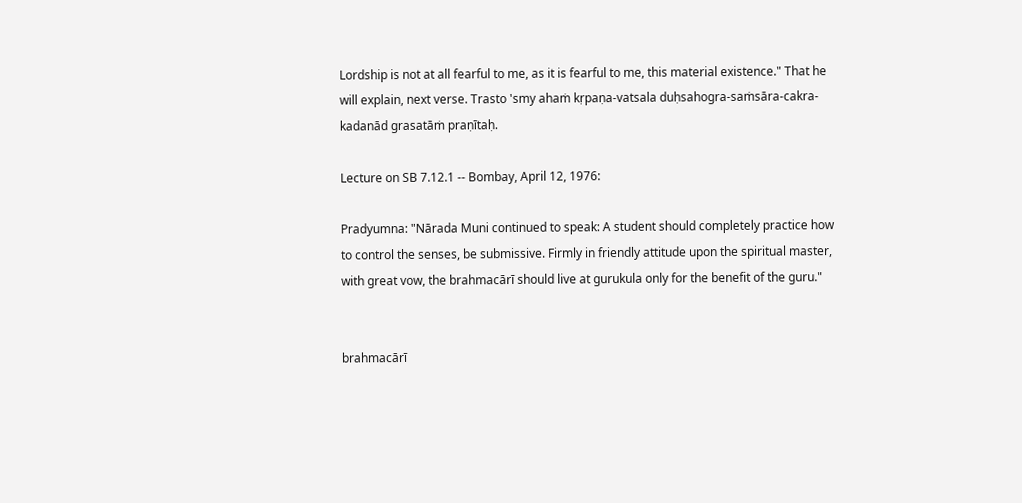Lordship is not at all fearful to me, as it is fearful to me, this material existence." That he will explain, next verse. Trasto 'smy ahaṁ kṛpaṇa-vatsala duḥsahogra-saṁsāra-cakra-kadanād grasatāṁ praṇītaḥ.

Lecture on SB 7.12.1 -- Bombay, April 12, 1976:

Pradyumna: "Nārada Muni continued to speak: A student should completely practice how to control the senses, be submissive. Firmly in friendly attitude upon the spiritual master, with great vow, the brahmacārī should live at gurukula only for the benefit of the guru."


brahmacārī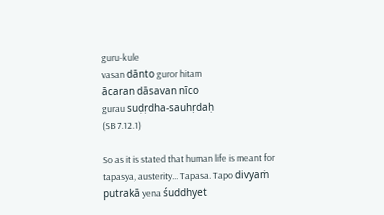guru-kule
vasan dānto guror hitam
ācaran dāsavan nīco
gurau suḍṛdha-sauhṛdaḥ
(SB 7.12.1)

So as it is stated that human life is meant for tapasya, austerity... Tapasa. Tapo divyaṁ putrakā yena śuddhyet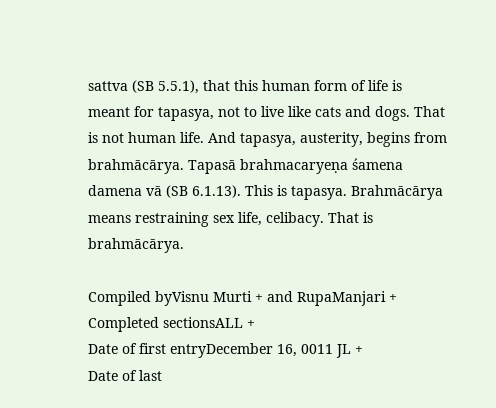sattva (SB 5.5.1), that this human form of life is meant for tapasya, not to live like cats and dogs. That is not human life. And tapasya, austerity, begins from brahmācārya. Tapasā brahmacaryeṇa śamena damena vā (SB 6.1.13). This is tapasya. Brahmācārya means restraining sex life, celibacy. That is brahmācārya.

Compiled byVisnu Murti + and RupaManjari +
Completed sectionsALL +
Date of first entryDecember 16, 0011 JL +
Date of last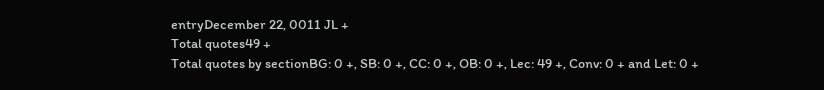entryDecember 22, 0011 JL +
Total quotes49 +
Total quotes by sectionBG: 0 +, SB: 0 +, CC: 0 +, OB: 0 +, Lec: 49 +, Conv: 0 + and Let: 0 +